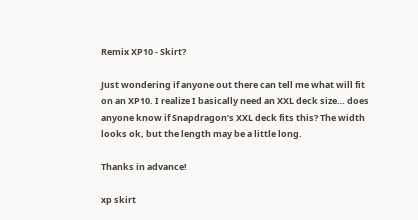Remix XP10 - Skirt?

Just wondering if anyone out there can tell me what will fit on an XP10. I realize I basically need an XXL deck size… does anyone know if Snapdragon’s XXL deck fits this? The width looks ok, but the length may be a little long.

Thanks in advance!

xp skirt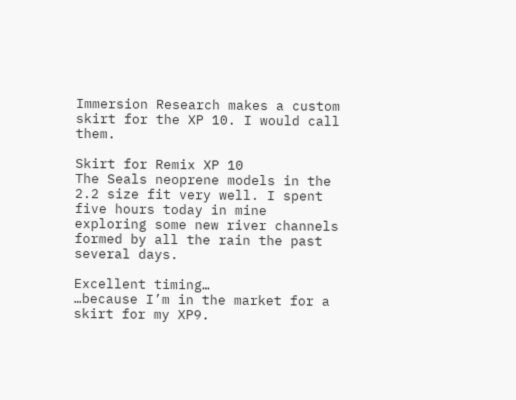Immersion Research makes a custom skirt for the XP 10. I would call them.

Skirt for Remix XP 10
The Seals neoprene models in the 2.2 size fit very well. I spent five hours today in mine exploring some new river channels formed by all the rain the past several days.

Excellent timing…
…because I’m in the market for a skirt for my XP9.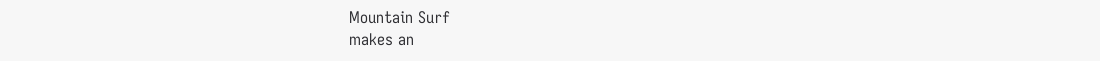Mountain Surf
makes an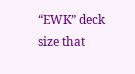“EWK” deck size that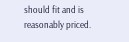should fit and is reasonably priced.